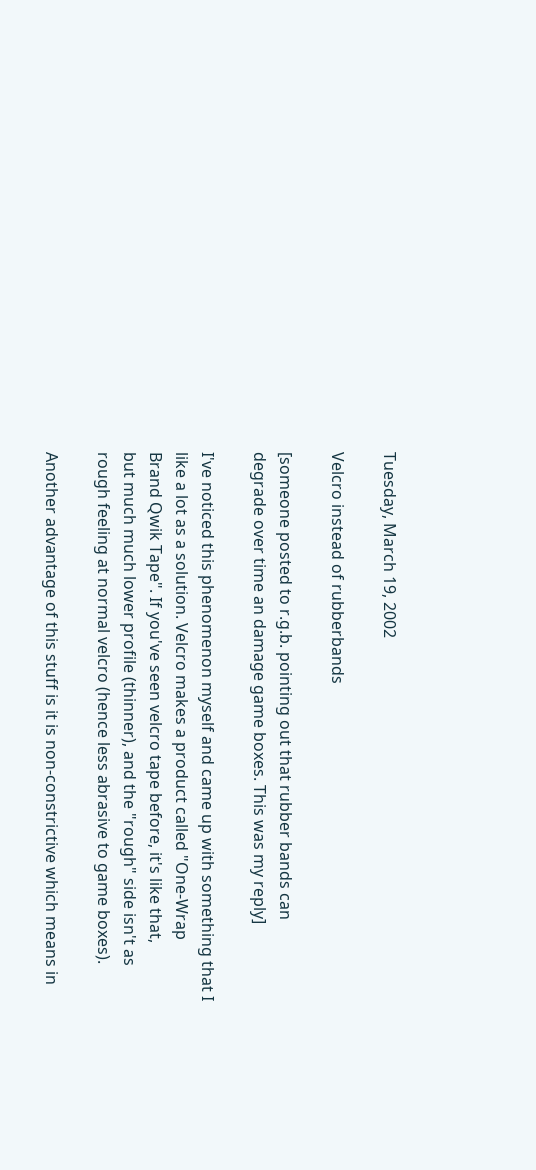Tuesday, March 19, 2002

Velcro instead of rubberbands

[someone posted to r.g.b. pointing out that rubber bands can
degrade over time an damage game boxes. This was my reply]

I've noticed this phenomenon myself and came up with something that I
like a lot as a solution. Velcro makes a product called "One-Wrap
Brand Qwik Tape". If you've seen velcro tape before, it's like that,
but much much lower profile (thinner), and the "rough" side isn't as
rough feeling at normal velcro (hence less abrasive to game boxes).

Another advantage of this stuff is it is non-constrictive which means in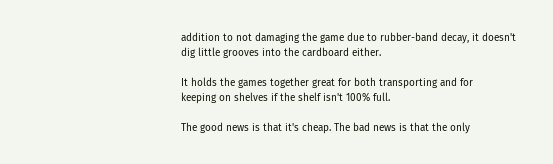addition to not damaging the game due to rubber-band decay, it doesn't
dig little grooves into the cardboard either.

It holds the games together great for both transporting and for
keeping on shelves if the shelf isn't 100% full.

The good news is that it's cheap. The bad news is that the only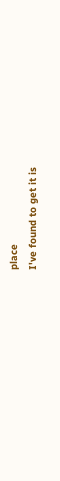place
I've found to get it is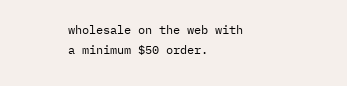wholesale on the web with a minimum $50 order.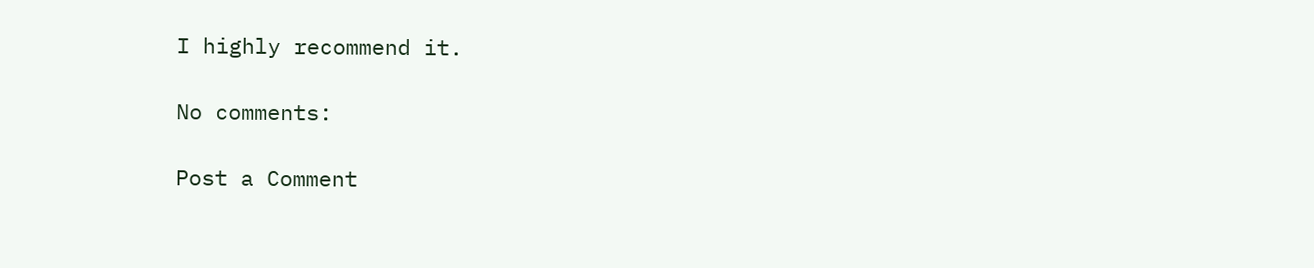I highly recommend it.

No comments:

Post a Comment